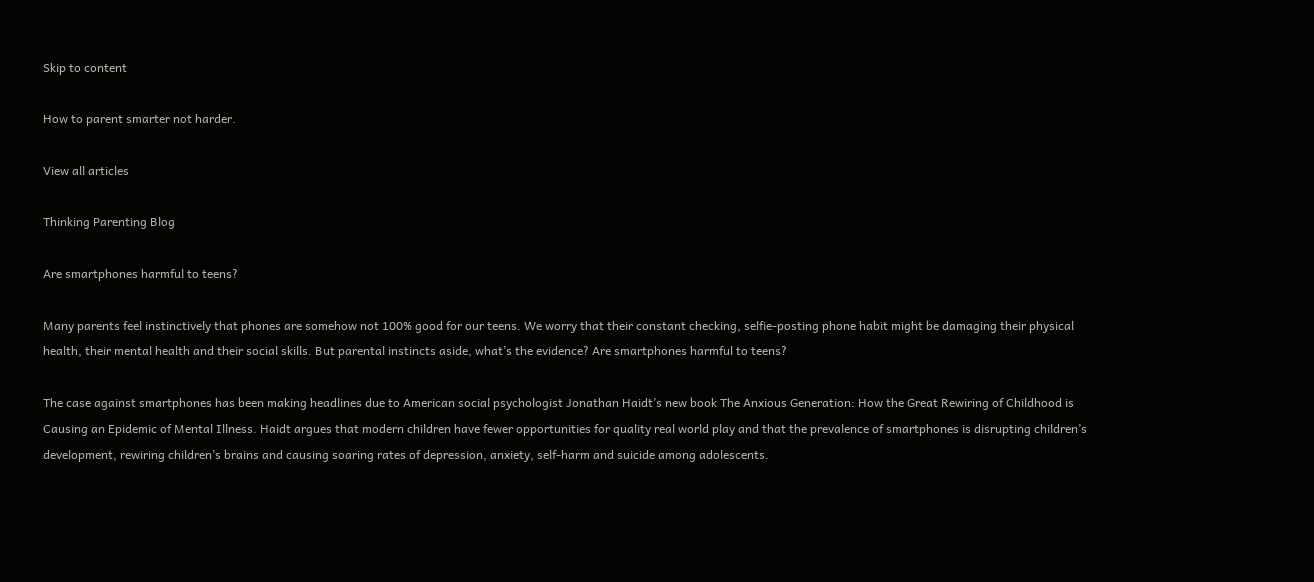Skip to content

How to parent smarter not harder.

View all articles

Thinking Parenting Blog

Are smartphones harmful to teens?

Many parents feel instinctively that phones are somehow not 100% good for our teens. We worry that their constant checking, selfie-posting phone habit might be damaging their physical health, their mental health and their social skills. But parental instincts aside, what’s the evidence? Are smartphones harmful to teens?

The case against smartphones has been making headlines due to American social psychologist Jonathan Haidt’s new book The Anxious Generation: How the Great Rewiring of Childhood is Causing an Epidemic of Mental Illness. Haidt argues that modern children have fewer opportunities for quality real world play and that the prevalence of smartphones is disrupting children’s development, rewiring children’s brains and causing soaring rates of depression, anxiety, self-harm and suicide among adolescents.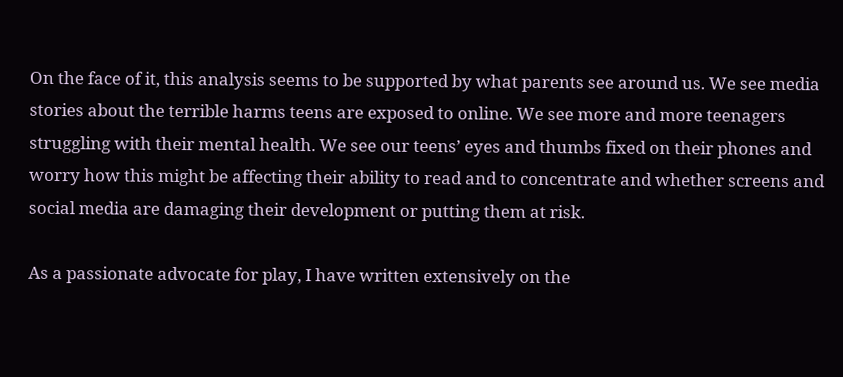On the face of it, this analysis seems to be supported by what parents see around us. We see media stories about the terrible harms teens are exposed to online. We see more and more teenagers struggling with their mental health. We see our teens’ eyes and thumbs fixed on their phones and worry how this might be affecting their ability to read and to concentrate and whether screens and social media are damaging their development or putting them at risk.

As a passionate advocate for play, I have written extensively on the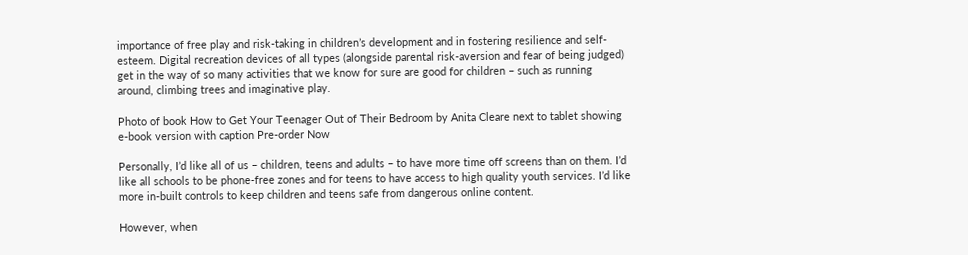importance of free play and risk-taking in children’s development and in fostering resilience and self-esteem. Digital recreation devices of all types (alongside parental risk-aversion and fear of being judged) get in the way of so many activities that we know for sure are good for children – such as running around, climbing trees and imaginative play.

Photo of book How to Get Your Teenager Out of Their Bedroom by Anita Cleare next to tablet showing e-book version with caption Pre-order Now

Personally, I’d like all of us – children, teens and adults – to have more time off screens than on them. I’d like all schools to be phone-free zones and for teens to have access to high quality youth services. I’d like more in-built controls to keep children and teens safe from dangerous online content.

However, when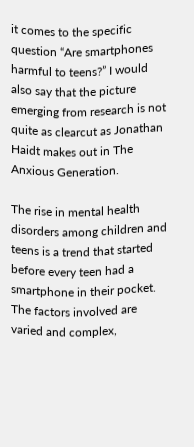it comes to the specific question “Are smartphones harmful to teens?” I would also say that the picture emerging from research is not quite as clearcut as Jonathan Haidt makes out in The Anxious Generation.

The rise in mental health disorders among children and teens is a trend that started before every teen had a smartphone in their pocket. The factors involved are varied and complex,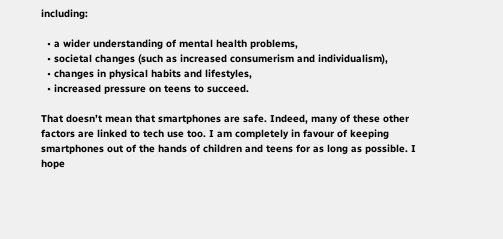including:

  • a wider understanding of mental health problems,
  • societal changes (such as increased consumerism and individualism),
  • changes in physical habits and lifestyles,
  • increased pressure on teens to succeed.

That doesn’t mean that smartphones are safe. Indeed, many of these other factors are linked to tech use too. I am completely in favour of keeping smartphones out of the hands of children and teens for as long as possible. I hope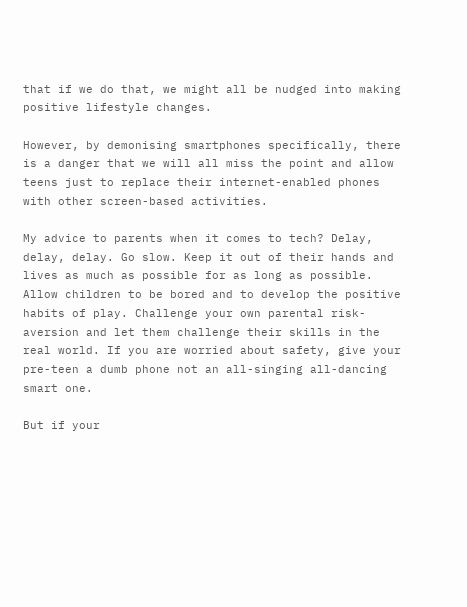that if we do that, we might all be nudged into making positive lifestyle changes.

However, by demonising smartphones specifically, there is a danger that we will all miss the point and allow teens just to replace their internet-enabled phones with other screen-based activities.

My advice to parents when it comes to tech? Delay, delay, delay. Go slow. Keep it out of their hands and lives as much as possible for as long as possible. Allow children to be bored and to develop the positive habits of play. Challenge your own parental risk-aversion and let them challenge their skills in the real world. If you are worried about safety, give your pre-teen a dumb phone not an all-singing all-dancing smart one.

But if your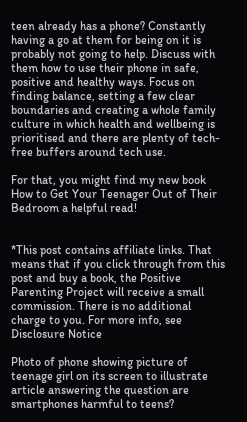teen already has a phone? Constantly having a go at them for being on it is probably not going to help. Discuss with them how to use their phone in safe, positive and healthy ways. Focus on finding balance, setting a few clear boundaries and creating a whole family culture in which health and wellbeing is prioritised and there are plenty of tech-free buffers around tech use.

For that, you might find my new book How to Get Your Teenager Out of Their Bedroom a helpful read!


*This post contains affiliate links. That means that if you click through from this post and buy a book, the Positive Parenting Project will receive a small commission. There is no additional charge to you. For more info, see  Disclosure Notice

Photo of phone showing picture of teenage girl on its screen to illustrate article answering the question are smartphones harmful to teens?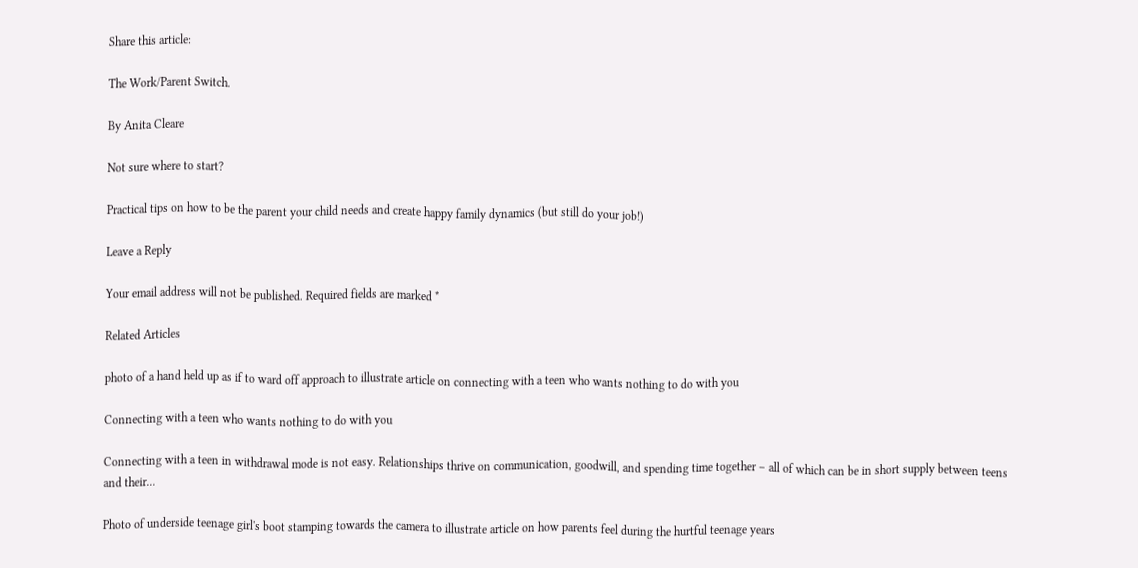Share this article:

The Work/Parent Switch.

By Anita Cleare

Not sure where to start?

Practical tips on how to be the parent your child needs and create happy family dynamics (but still do your job!)

Leave a Reply

Your email address will not be published. Required fields are marked *

Related Articles

photo of a hand held up as if to ward off approach to illustrate article on connecting with a teen who wants nothing to do with you

Connecting with a teen who wants nothing to do with you

Connecting with a teen in withdrawal mode is not easy. Relationships thrive on communication, goodwill, and spending time together – all of which can be in short supply between teens and their...

Photo of underside teenage girl's boot stamping towards the camera to illustrate article on how parents feel during the hurtful teenage years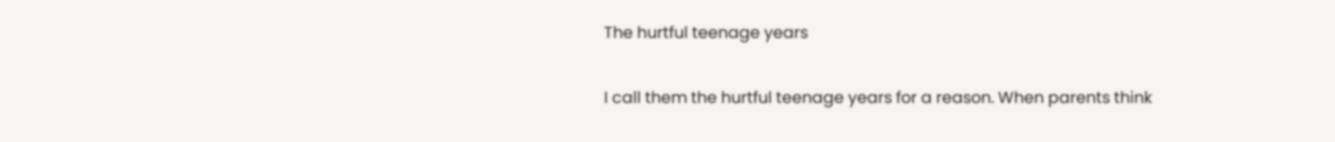The hurtful teenage years

I call them the hurtful teenage years for a reason. When parents think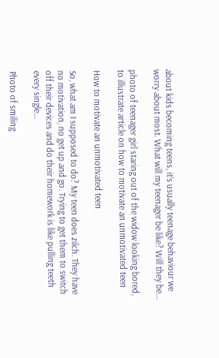about kids becoming teens, it’s usually teenage behaviour we worry about most. What will my teenager be like? Will they be...

photo of teenager girl staring out of the widow looking bored, to illustrate article on how to motivate an unmotivated teen

How to motivate an unmotivated teen

So, what am I supposed to do? My teen does zilch. They have no motivation, no get up and go. Trying to get them to switch off their devices and do their homework is like pulling teeth every single...

Photo of smiling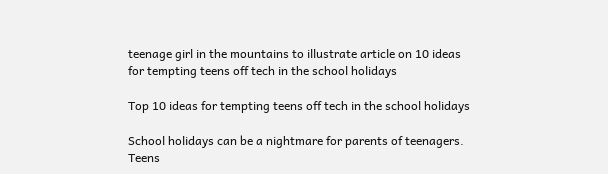teenage girl in the mountains to illustrate article on 10 ideas for tempting teens off tech in the school holidays

Top 10 ideas for tempting teens off tech in the school holidays

School holidays can be a nightmare for parents of teenagers. Teens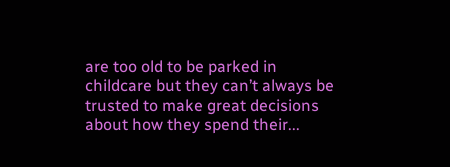are too old to be parked in childcare but they can’t always be trusted to make great decisions about how they spend their...